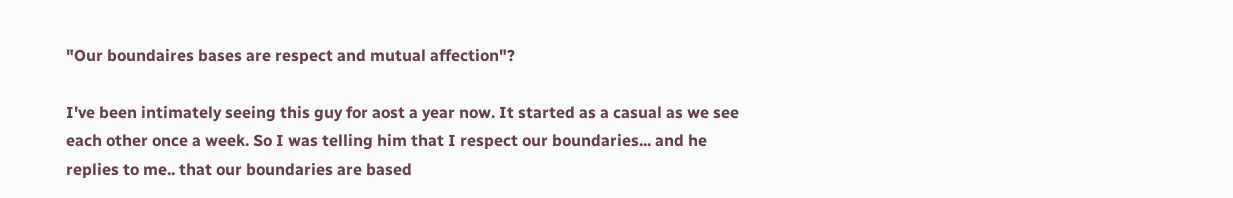"Our boundaires bases are respect and mutual affection"?

I've been intimately seeing this guy for aost a year now. It started as a casual as we see each other once a week. So I was telling him that I respect our boundaries... and he replies to me.. that our boundaries are based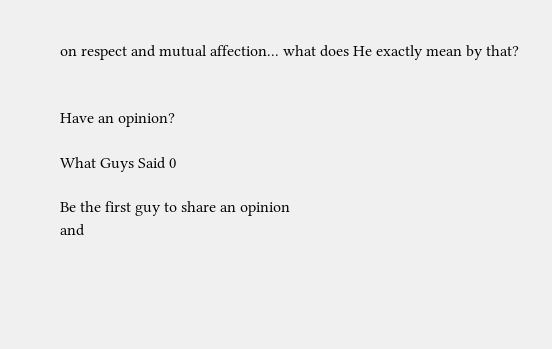on respect and mutual affection... what does He exactly mean by that?


Have an opinion?

What Guys Said 0

Be the first guy to share an opinion
and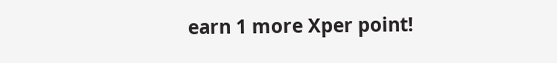earn 1 more Xper point!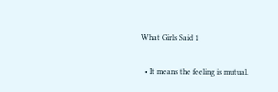What Girls Said 1

  • It means the feeling is mutual.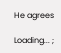He agrees

Loading... ;